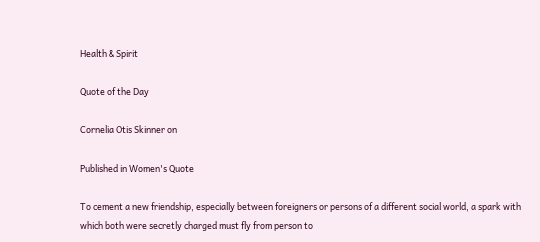Health & Spirit

Quote of the Day

Cornelia Otis Skinner on

Published in Women's Quote

To cement a new friendship, especially between foreigners or persons of a different social world, a spark with which both were secretly charged must fly from person to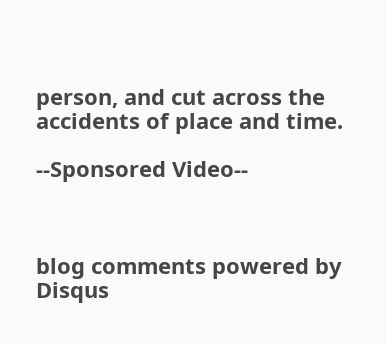person, and cut across the accidents of place and time.

--Sponsored Video--



blog comments powered by Disqus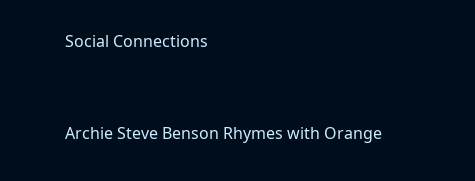Social Connections


Archie Steve Benson Rhymes with Orange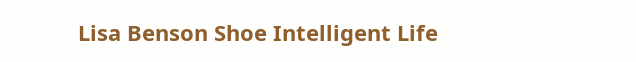Lisa Benson Shoe Intelligent Life